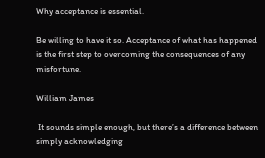Why acceptance is essential.

Be willing to have it so. Acceptance of what has happened is the first step to overcoming the consequences of any misfortune.

William James

 It sounds simple enough, but there’s a difference between simply acknowledging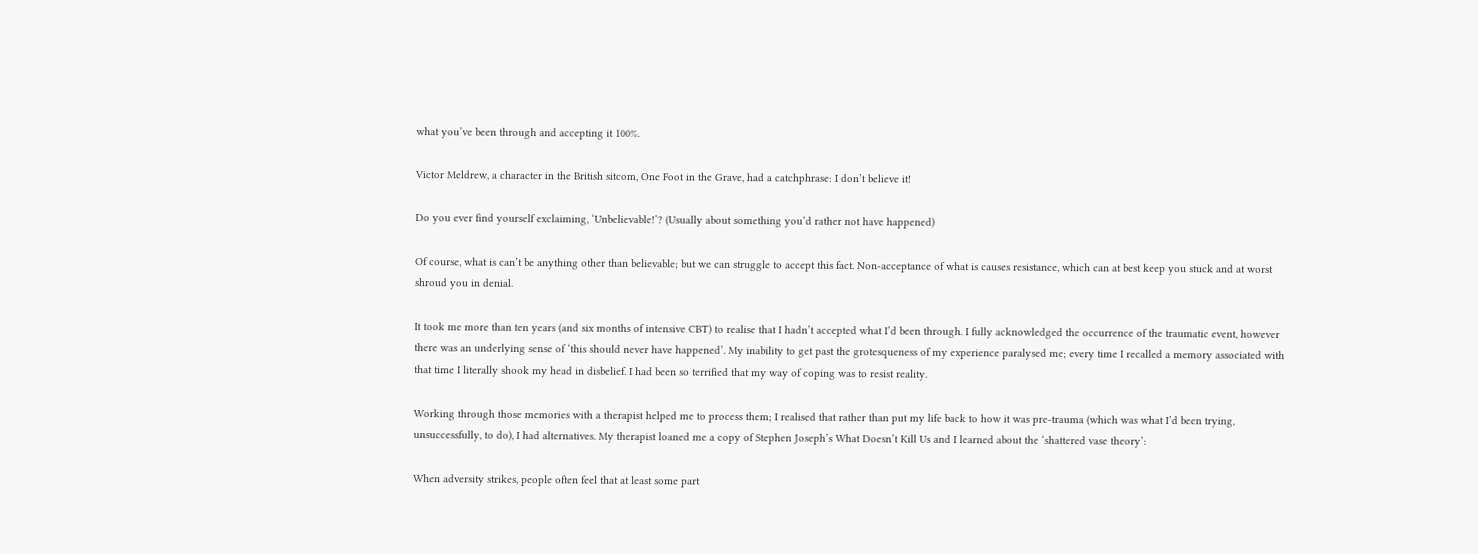what you’ve been through and accepting it 100%.

Victor Meldrew, a character in the British sitcom, One Foot in the Grave, had a catchphrase: I don’t believe it!

Do you ever find yourself exclaiming, ‘Unbelievable!’? (Usually about something you’d rather not have happened)

Of course, what is can’t be anything other than believable; but we can struggle to accept this fact. Non-acceptance of what is causes resistance, which can at best keep you stuck and at worst shroud you in denial.

It took me more than ten years (and six months of intensive CBT) to realise that I hadn’t accepted what I’d been through. I fully acknowledged the occurrence of the traumatic event, however there was an underlying sense of ‘this should never have happened’. My inability to get past the grotesqueness of my experience paralysed me; every time I recalled a memory associated with that time I literally shook my head in disbelief. I had been so terrified that my way of coping was to resist reality.

Working through those memories with a therapist helped me to process them; I realised that rather than put my life back to how it was pre-trauma (which was what I’d been trying, unsuccessfully, to do), I had alternatives. My therapist loaned me a copy of Stephen Joseph’s What Doesn’t Kill Us and I learned about the ‘shattered vase theory’:

When adversity strikes, people often feel that at least some part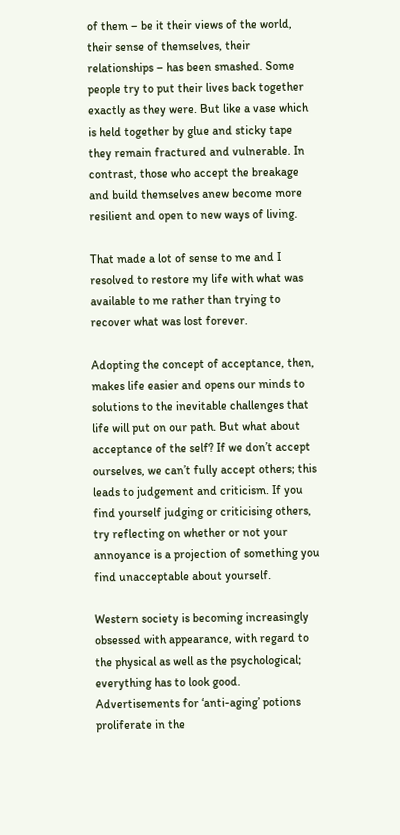of them – be it their views of the world, their sense of themselves, their relationships – has been smashed. Some people try to put their lives back together exactly as they were. But like a vase which is held together by glue and sticky tape they remain fractured and vulnerable. In contrast, those who accept the breakage and build themselves anew become more resilient and open to new ways of living.

That made a lot of sense to me and I resolved to restore my life with what was available to me rather than trying to recover what was lost forever.

Adopting the concept of acceptance, then, makes life easier and opens our minds to solutions to the inevitable challenges that life will put on our path. But what about acceptance of the self? If we don’t accept ourselves, we can’t fully accept others; this leads to judgement and criticism. If you find yourself judging or criticising others, try reflecting on whether or not your annoyance is a projection of something you find unacceptable about yourself.

Western society is becoming increasingly obsessed with appearance, with regard to the physical as well as the psychological; everything has to look good. Advertisements for ‘anti-aging’ potions proliferate in the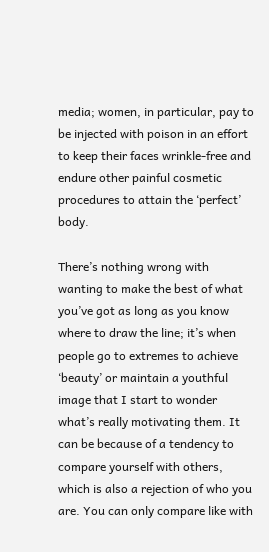media; women, in particular, pay to be injected with poison in an effort to keep their faces wrinkle-free and endure other painful cosmetic procedures to attain the ‘perfect’ body.

There’s nothing wrong with wanting to make the best of what you’ve got as long as you know where to draw the line; it’s when people go to extremes to achieve ‘beauty’ or maintain a youthful image that I start to wonder what’s really motivating them. It can be because of a tendency to compare yourself with others, which is also a rejection of who you are. You can only compare like with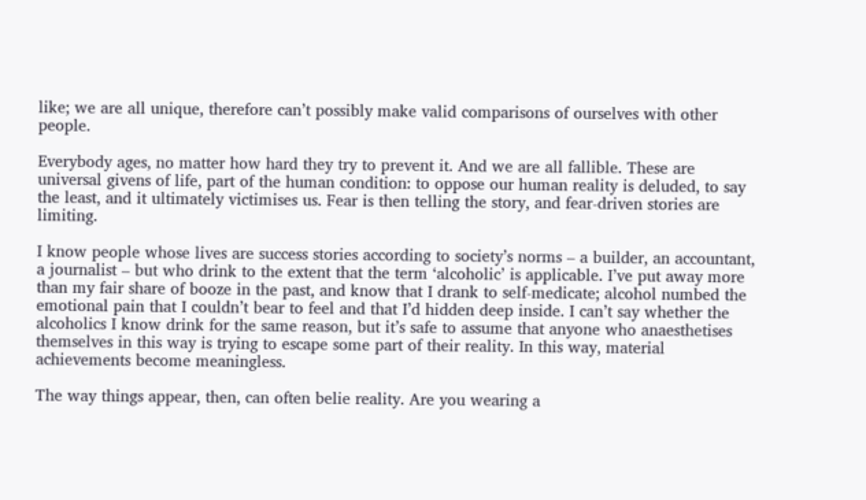like; we are all unique, therefore can’t possibly make valid comparisons of ourselves with other people.

Everybody ages, no matter how hard they try to prevent it. And we are all fallible. These are universal givens of life, part of the human condition: to oppose our human reality is deluded, to say the least, and it ultimately victimises us. Fear is then telling the story, and fear-driven stories are limiting.

I know people whose lives are success stories according to society’s norms – a builder, an accountant, a journalist – but who drink to the extent that the term ‘alcoholic’ is applicable. I’ve put away more than my fair share of booze in the past, and know that I drank to self-medicate; alcohol numbed the emotional pain that I couldn’t bear to feel and that I’d hidden deep inside. I can’t say whether the alcoholics I know drink for the same reason, but it’s safe to assume that anyone who anaesthetises themselves in this way is trying to escape some part of their reality. In this way, material achievements become meaningless.

The way things appear, then, can often belie reality. Are you wearing a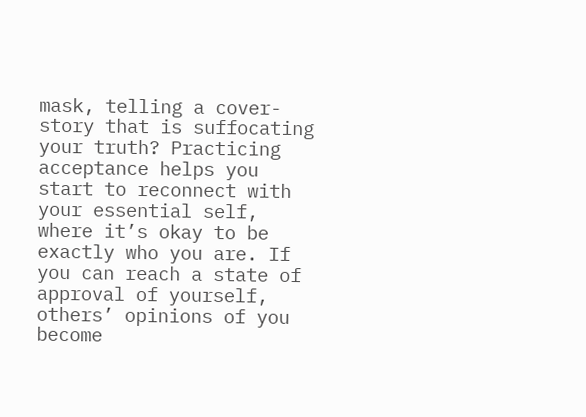mask, telling a cover-story that is suffocating your truth? Practicing acceptance helps you start to reconnect with your essential self, where it’s okay to be exactly who you are. If you can reach a state of approval of yourself, others’ opinions of you become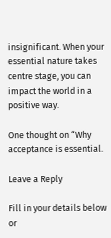insignificant. When your essential nature takes centre stage, you can impact the world in a positive way.

One thought on “Why acceptance is essential.

Leave a Reply

Fill in your details below or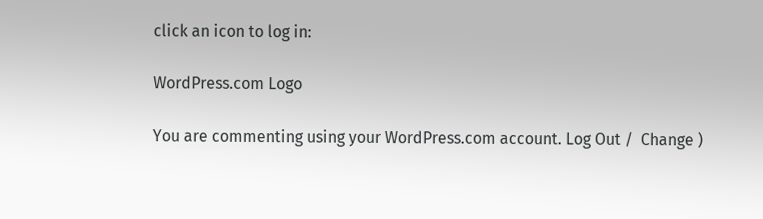click an icon to log in:

WordPress.com Logo

You are commenting using your WordPress.com account. Log Out /  Change )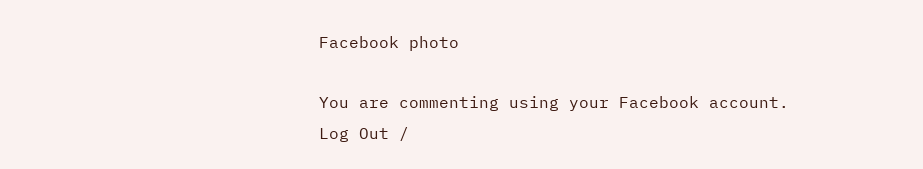Facebook photo

You are commenting using your Facebook account. Log Out /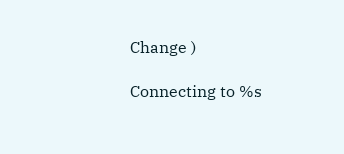Change )

Connecting to %s